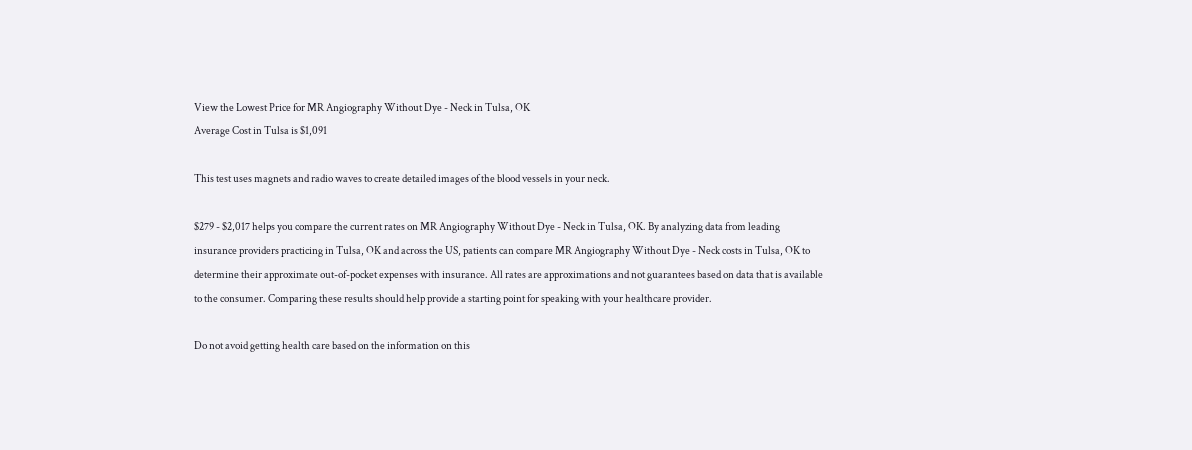View the Lowest Price for MR Angiography Without Dye - Neck in Tulsa, OK
Average Cost in Tulsa is $1,091

This test uses magnets and radio waves to create detailed images of the blood vessels in your neck.

$279 - $2,017 helps you compare the current rates on MR Angiography Without Dye - Neck in Tulsa, OK. By analyzing data from leading insurance providers practicing in Tulsa, OK and across the US, patients can compare MR Angiography Without Dye - Neck costs in Tulsa, OK to determine their approximate out-of-pocket expenses with insurance. All rates are approximations and not guarantees based on data that is available to the consumer. Comparing these results should help provide a starting point for speaking with your healthcare provider.

Do not avoid getting health care based on the information on this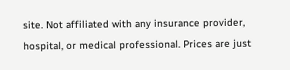site. Not affiliated with any insurance provider, hospital, or medical professional. Prices are just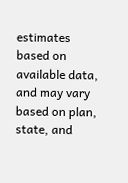estimates based on available data, and may vary based on plan, state, and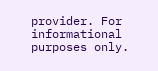provider. For informational purposes only.